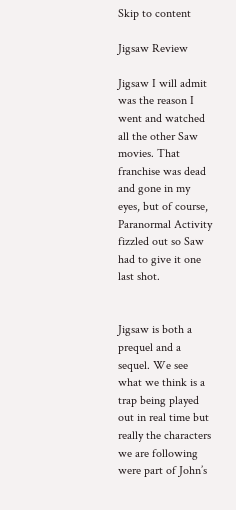Skip to content

Jigsaw Review

Jigsaw I will admit was the reason I went and watched all the other Saw movies. That franchise was dead and gone in my eyes, but of course, Paranormal Activity fizzled out so Saw had to give it one last shot.


Jigsaw is both a prequel and a sequel. We see what we think is a trap being played out in real time but really the characters we are following were part of John’s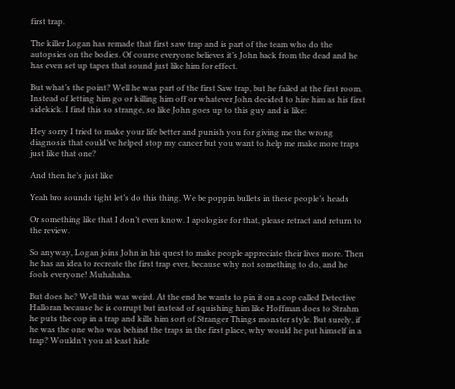first trap.

The killer Logan has remade that first saw trap and is part of the team who do the autopsies on the bodies. Of course everyone believes it’s John back from the dead and he has even set up tapes that sound just like him for effect.

But what’s the point? Well he was part of the first Saw trap, but he failed at the first room. Instead of letting him go or killing him off or whatever John decided to hire him as his first sidekick. I find this so strange, so like John goes up to this guy and is like:

Hey sorry I tried to make your life better and punish you for giving me the wrong diagnosis that could’ve helped stop my cancer but you want to help me make more traps just like that one?

And then he’s just like

Yeah bro sounds tight let’s do this thing. We be poppin bullets in these people’s heads

Or something like that I don’t even know. I apologise for that, please retract and return to the review.

So anyway, Logan joins John in his quest to make people appreciate their lives more. Then he has an idea to recreate the first trap ever, because why not something to do, and he fools everyone! Muhahaha.

But does he? Well this was weird. At the end he wants to pin it on a cop called Detective Halloran because he is corrupt but instead of squishing him like Hoffman does to Strahm he puts the cop in a trap and kills him sort of Stranger Things monster style. But surely, if he was the one who was behind the traps in the first place, why would he put himself in a trap? Wouldn’t you at least hide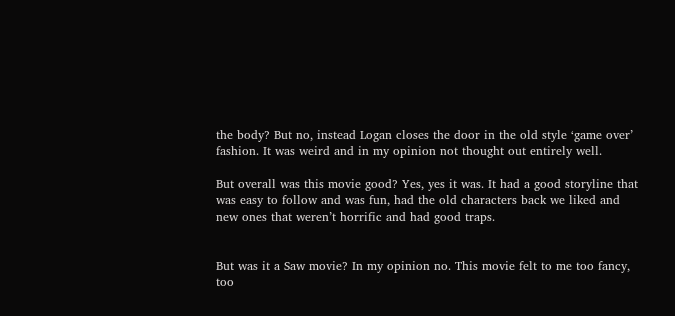the body? But no, instead Logan closes the door in the old style ‘game over’ fashion. It was weird and in my opinion not thought out entirely well.

But overall was this movie good? Yes, yes it was. It had a good storyline that was easy to follow and was fun, had the old characters back we liked and new ones that weren’t horrific and had good traps.


But was it a Saw movie? In my opinion no. This movie felt to me too fancy, too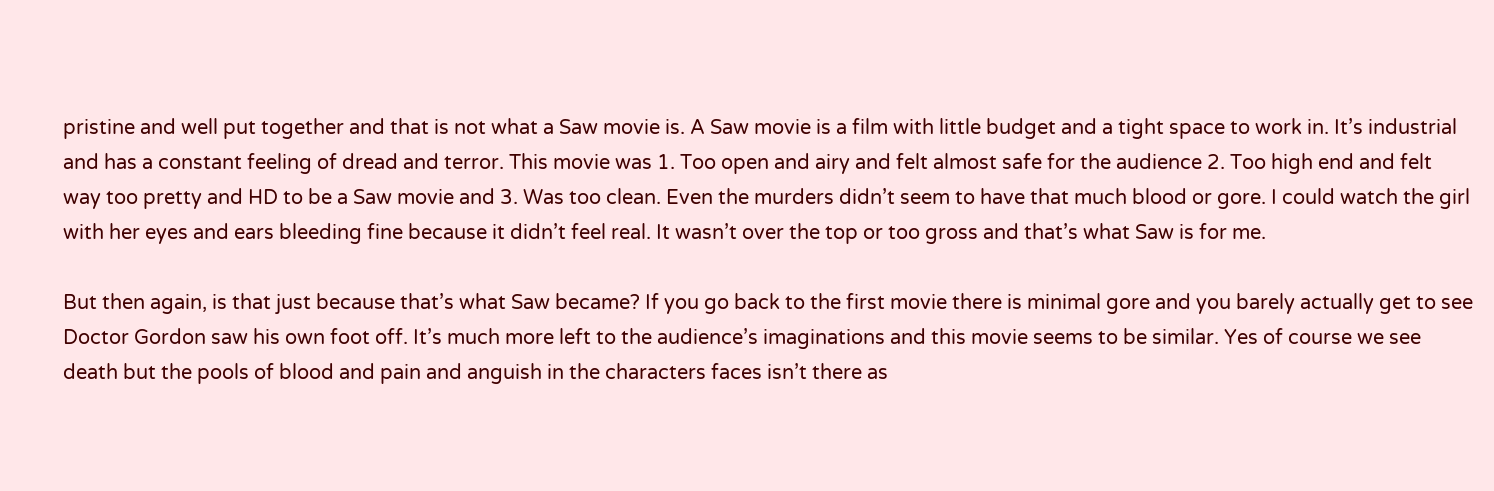pristine and well put together and that is not what a Saw movie is. A Saw movie is a film with little budget and a tight space to work in. It’s industrial and has a constant feeling of dread and terror. This movie was 1. Too open and airy and felt almost safe for the audience 2. Too high end and felt way too pretty and HD to be a Saw movie and 3. Was too clean. Even the murders didn’t seem to have that much blood or gore. I could watch the girl with her eyes and ears bleeding fine because it didn’t feel real. It wasn’t over the top or too gross and that’s what Saw is for me.

But then again, is that just because that’s what Saw became? If you go back to the first movie there is minimal gore and you barely actually get to see Doctor Gordon saw his own foot off. It’s much more left to the audience’s imaginations and this movie seems to be similar. Yes of course we see death but the pools of blood and pain and anguish in the characters faces isn’t there as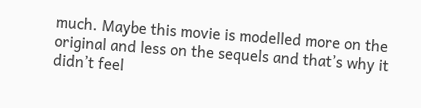much. Maybe this movie is modelled more on the original and less on the sequels and that’s why it didn’t feel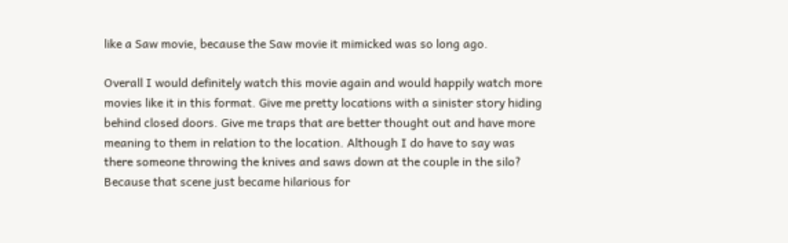like a Saw movie, because the Saw movie it mimicked was so long ago.

Overall I would definitely watch this movie again and would happily watch more movies like it in this format. Give me pretty locations with a sinister story hiding behind closed doors. Give me traps that are better thought out and have more meaning to them in relation to the location. Although I do have to say was there someone throwing the knives and saws down at the couple in the silo? Because that scene just became hilarious for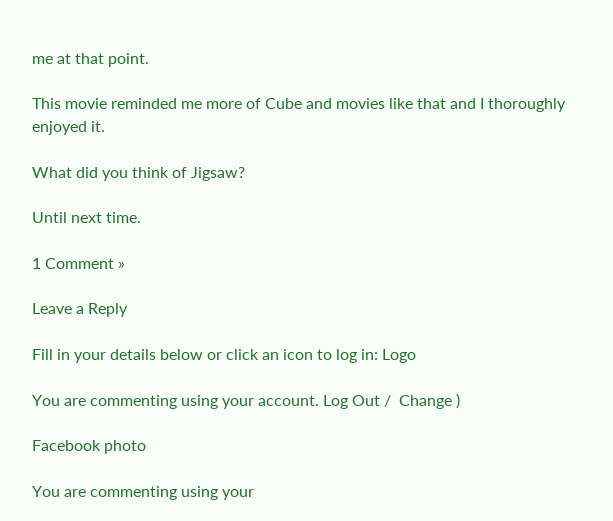me at that point.

This movie reminded me more of Cube and movies like that and I thoroughly enjoyed it.

What did you think of Jigsaw?

Until next time.

1 Comment »

Leave a Reply

Fill in your details below or click an icon to log in: Logo

You are commenting using your account. Log Out /  Change )

Facebook photo

You are commenting using your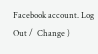Facebook account. Log Out /  Change )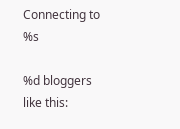Connecting to %s

%d bloggers like this: